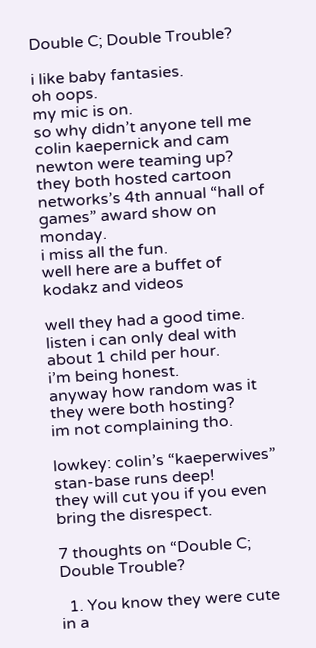Double C; Double Trouble?

i like baby fantasies.
oh oops.
my mic is on.
so why didn’t anyone tell me colin kaepernick and cam newton were teaming up?
they both hosted cartoon networks’s 4th annual “hall of games” award show on monday.
i miss all the fun.
well here are a buffet of kodakz and videos

well they had a good time.
listen i can only deal with about 1 child per hour.
i’m being honest.
anyway how random was it they were both hosting?
im not complaining tho.

lowkey: colin’s “kaeperwives” stan-base runs deep!
they will cut you if you even bring the disrespect.

7 thoughts on “Double C; Double Trouble?

  1. You know they were cute in a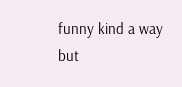funny kind a way but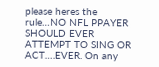please heres the rule…NO NFL PPAYER SHOULD EVER ATTEMPT TO SING OR ACT….EVER. On any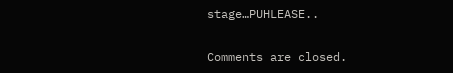stage…PUHLEASE..

Comments are closed.